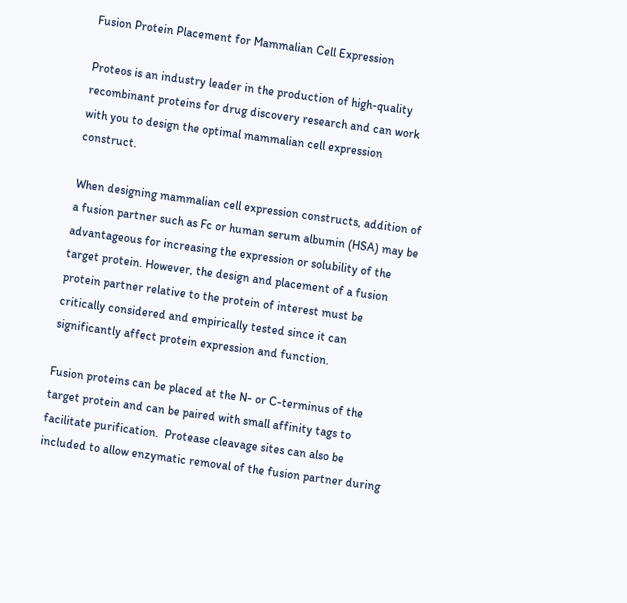Fusion Protein Placement for Mammalian Cell Expression

Proteos is an industry leader in the production of high-quality recombinant proteins for drug discovery research and can work with you to design the optimal mammalian cell expression construct.

When designing mammalian cell expression constructs, addition of a fusion partner such as Fc or human serum albumin (HSA) may be advantageous for increasing the expression or solubility of the target protein. However, the design and placement of a fusion protein partner relative to the protein of interest must be critically considered and empirically tested since it can significantly affect protein expression and function.

Fusion proteins can be placed at the N- or C-terminus of the target protein and can be paired with small affinity tags to facilitate purification.  Protease cleavage sites can also be included to allow enzymatic removal of the fusion partner during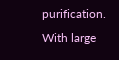purification. With large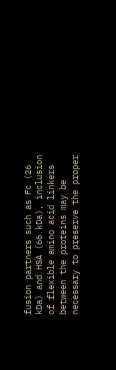fusion partners such as Fc (26 kDa) and HSA (66 kDa), inclusion of flexible amino acid linkers between the proteins may be necessary to preserve the proper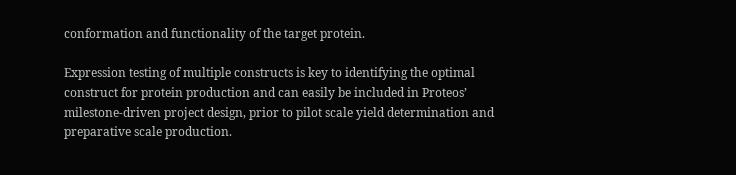conformation and functionality of the target protein.

Expression testing of multiple constructs is key to identifying the optimal construct for protein production and can easily be included in Proteos’ milestone-driven project design, prior to pilot scale yield determination and preparative scale production.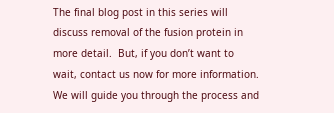The final blog post in this series will discuss removal of the fusion protein in more detail.  But, if you don’t want to wait, contact us now for more information. We will guide you through the process and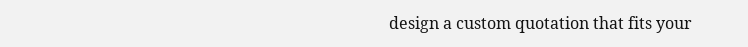design a custom quotation that fits your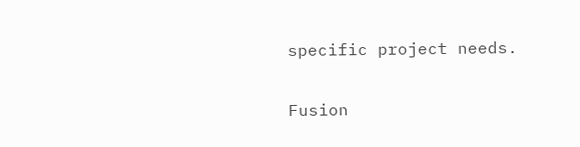specific project needs.

Fusion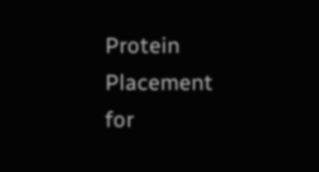Protein Placement for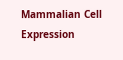Mammalian Cell Expression